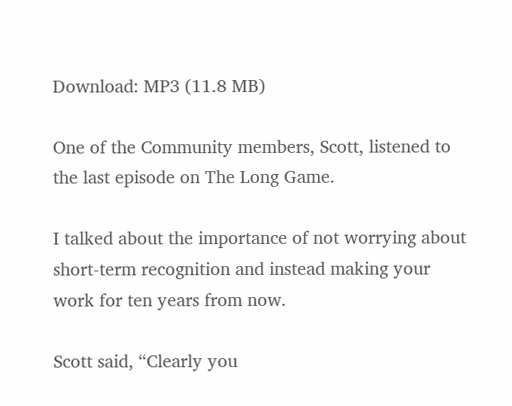Download: MP3 (11.8 MB)

One of the Community members, Scott, listened to the last episode on The Long Game.

I talked about the importance of not worrying about short-term recognition and instead making your work for ten years from now.

Scott said, “Clearly you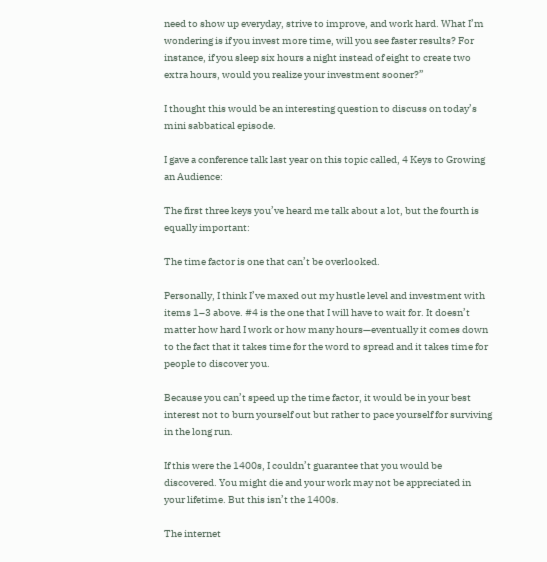need to show up everyday, strive to improve, and work hard. What I’m wondering is if you invest more time, will you see faster results? For instance, if you sleep six hours a night instead of eight to create two extra hours, would you realize your investment sooner?”

I thought this would be an interesting question to discuss on today’s mini sabbatical episode.

I gave a conference talk last year on this topic called, 4 Keys to Growing an Audience:

The first three keys you’ve heard me talk about a lot, but the fourth is equally important:

The time factor is one that can’t be overlooked.

Personally, I think I’ve maxed out my hustle level and investment with items 1–3 above. #4 is the one that I will have to wait for. It doesn’t matter how hard I work or how many hours—eventually it comes down to the fact that it takes time for the word to spread and it takes time for people to discover you.

Because you can’t speed up the time factor, it would be in your best interest not to burn yourself out but rather to pace yourself for surviving in the long run.

If this were the 1400s, I couldn’t guarantee that you would be discovered. You might die and your work may not be appreciated in your lifetime. But this isn’t the 1400s.

The internet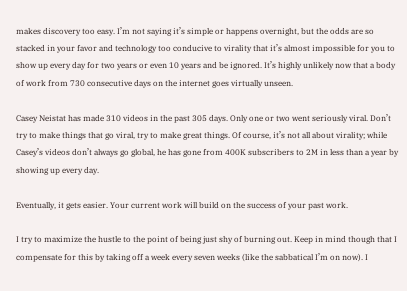makes discovery too easy. I’m not saying it’s simple or happens overnight, but the odds are so stacked in your favor and technology too conducive to virality that it’s almost impossible for you to show up every day for two years or even 10 years and be ignored. It’s highly unlikely now that a body of work from 730 consecutive days on the internet goes virtually unseen.

Casey Neistat has made 310 videos in the past 305 days. Only one or two went seriously viral. Don’t try to make things that go viral, try to make great things. Of course, it’s not all about virality; while Casey’s videos don’t always go global, he has gone from 400K subscribers to 2M in less than a year by showing up every day.

Eventually, it gets easier. Your current work will build on the success of your past work.

I try to maximize the hustle to the point of being just shy of burning out. Keep in mind though that I compensate for this by taking off a week every seven weeks (like the sabbatical I’m on now). I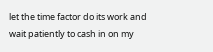let the time factor do its work and wait patiently to cash in on my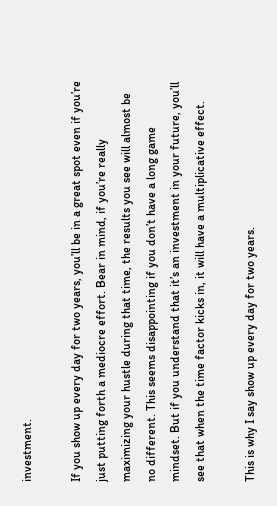investment.

If you show up every day for two years, you’ll be in a great spot even if you’re just putting forth a mediocre effort. Bear in mind, if you’re really maximizing your hustle during that time, the results you see will almost be no different. This seems disappointing if you don’t have a long game mindset. But if you understand that it’s an investment in your future, you’ll see that when the time factor kicks in, it will have a multiplicative effect.

This is why I say show up every day for two years.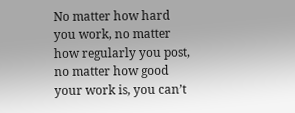No matter how hard you work, no matter how regularly you post, no matter how good your work is, you can’t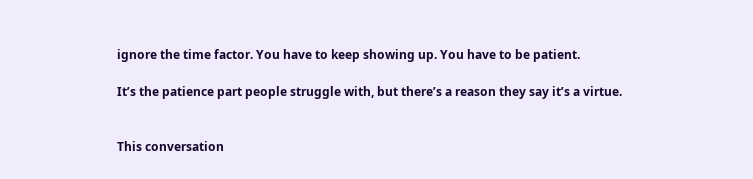ignore the time factor. You have to keep showing up. You have to be patient.

It’s the patience part people struggle with, but there’s a reason they say it’s a virtue.


This conversation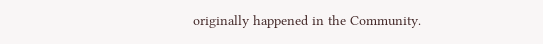originally happened in the Community.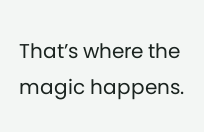That’s where the magic happens.